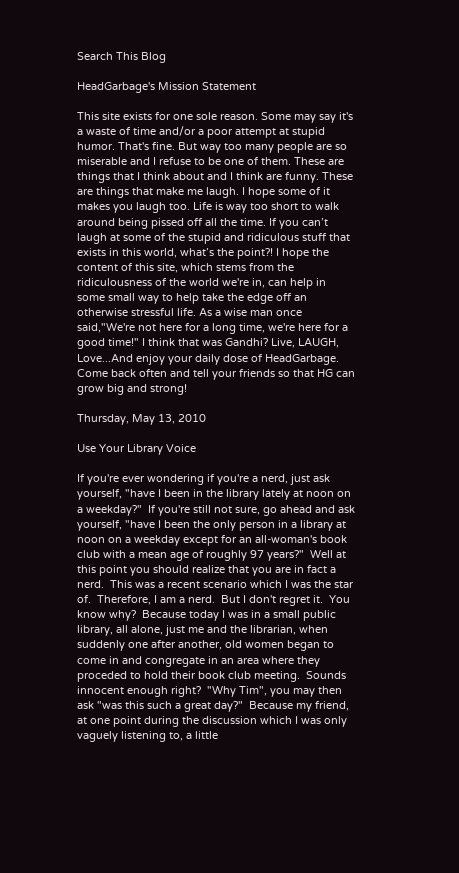Search This Blog

HeadGarbage's Mission Statement

This site exists for one sole reason. Some may say it's a waste of time and/or a poor attempt at stupid humor. That's fine. But way too many people are so miserable and I refuse to be one of them. These are things that I think about and I think are funny. These are things that make me laugh. I hope some of it makes you laugh too. Life is way too short to walk around being pissed off all the time. If you can’t laugh at some of the stupid and ridiculous stuff that exists in this world, what’s the point?! I hope the content of this site, which stems from the ridiculousness of the world we're in, can help in some small way to help take the edge off an otherwise stressful life. As a wise man once said,"We're not here for a long time, we're here for a good time!" I think that was Gandhi? Live, LAUGH, Love...And enjoy your daily dose of HeadGarbage. Come back often and tell your friends so that HG can grow big and strong!

Thursday, May 13, 2010

Use Your Library Voice

If you're ever wondering if you're a nerd, just ask yourself, "have I been in the library lately at noon on a weekday?"  If you're still not sure, go ahead and ask yourself, "have I been the only person in a library at noon on a weekday except for an all-woman's book club with a mean age of roughly 97 years?"  Well at this point you should realize that you are in fact a nerd.  This was a recent scenario which I was the star of.  Therefore, I am a nerd.  But I don't regret it.  You know why?  Because today I was in a small public library, all alone, just me and the librarian, when suddenly one after another, old women began to come in and congregate in an area where they proceded to hold their book club meeting.  Sounds innocent enough right?  "Why Tim", you may then ask "was this such a great day?"  Because my friend, at one point during the discussion which I was only vaguely listening to, a little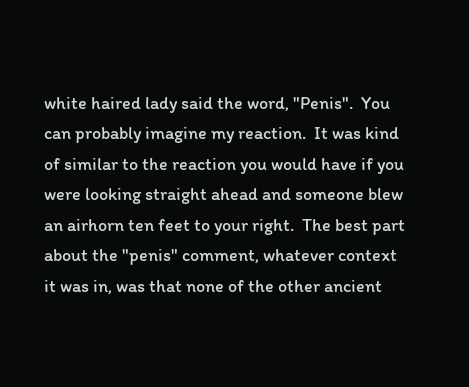white haired lady said the word, "Penis".  You can probably imagine my reaction.  It was kind of similar to the reaction you would have if you were looking straight ahead and someone blew an airhorn ten feet to your right.  The best part about the "penis" comment, whatever context it was in, was that none of the other ancient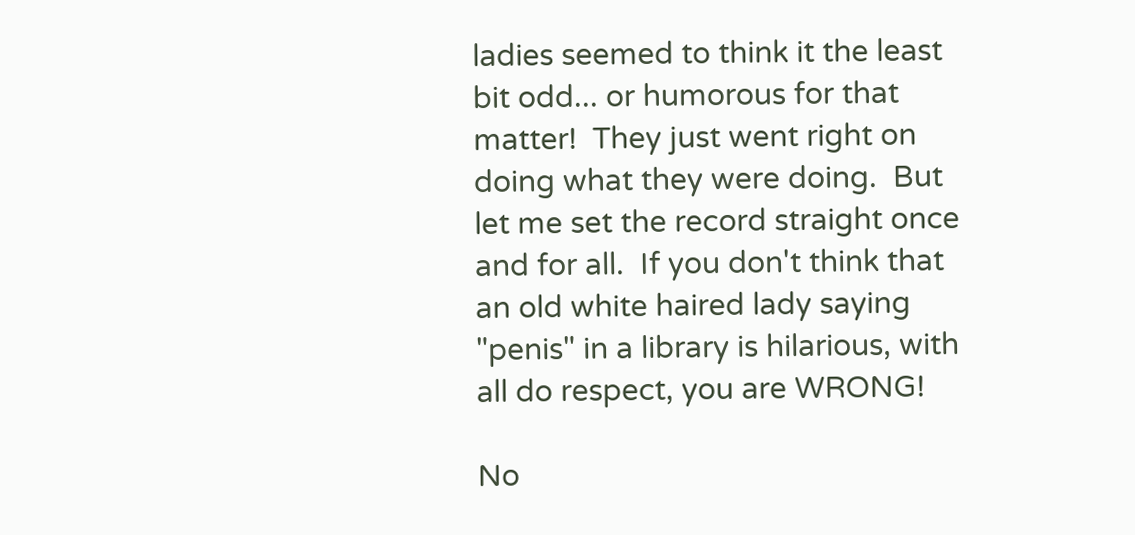ladies seemed to think it the least bit odd... or humorous for that matter!  They just went right on doing what they were doing.  But let me set the record straight once and for all.  If you don't think that an old white haired lady saying "penis" in a library is hilarious, with all do respect, you are WRONG!

No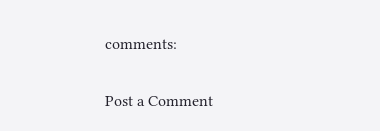comments:

Post a Comment